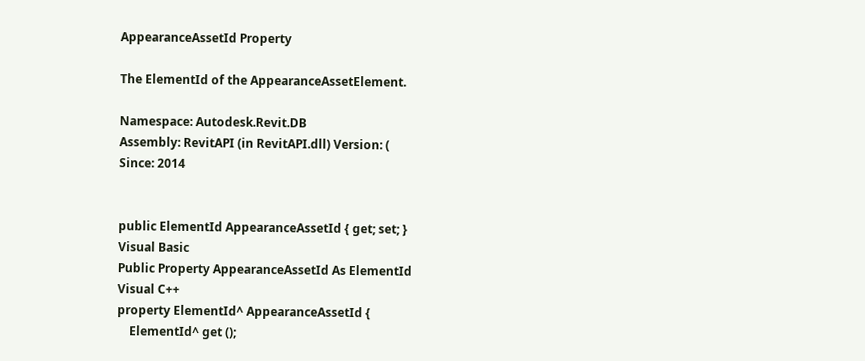AppearanceAssetId Property

The ElementId of the AppearanceAssetElement.

Namespace: Autodesk.Revit.DB
Assembly: RevitAPI (in RevitAPI.dll) Version: (
Since: 2014


public ElementId AppearanceAssetId { get; set; }
Visual Basic
Public Property AppearanceAssetId As ElementId
Visual C++
property ElementId^ AppearanceAssetId {
    ElementId^ get ();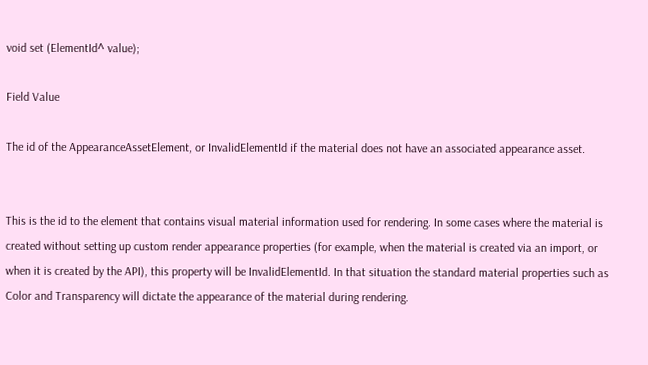void set (ElementId^ value);

Field Value

The id of the AppearanceAssetElement, or InvalidElementId if the material does not have an associated appearance asset.


This is the id to the element that contains visual material information used for rendering. In some cases where the material is created without setting up custom render appearance properties (for example, when the material is created via an import, or when it is created by the API), this property will be InvalidElementId. In that situation the standard material properties such as Color and Transparency will dictate the appearance of the material during rendering.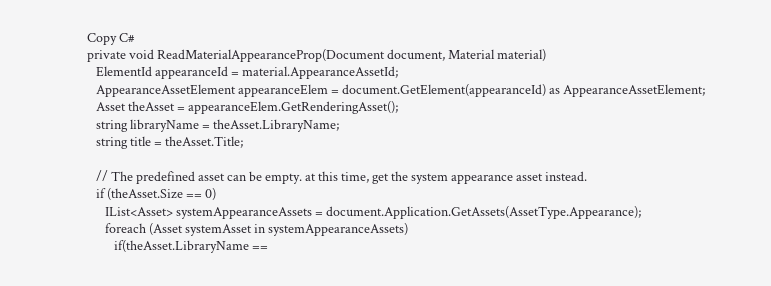Copy C#
private void ReadMaterialAppearanceProp(Document document, Material material)
   ElementId appearanceId = material.AppearanceAssetId;
   AppearanceAssetElement appearanceElem = document.GetElement(appearanceId) as AppearanceAssetElement;
   Asset theAsset = appearanceElem.GetRenderingAsset();
   string libraryName = theAsset.LibraryName;
   string title = theAsset.Title;

   // The predefined asset can be empty. at this time, get the system appearance asset instead.
   if (theAsset.Size == 0)
      IList<Asset> systemAppearanceAssets = document.Application.GetAssets(AssetType.Appearance);
      foreach (Asset systemAsset in systemAppearanceAssets)
         if(theAsset.LibraryName ==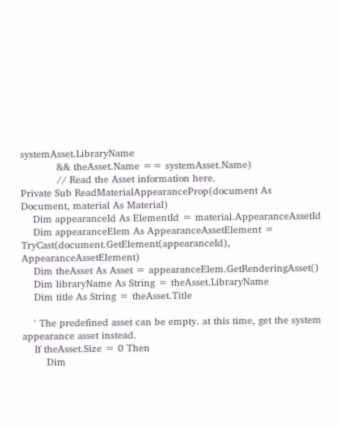systemAsset.LibraryName
            && theAsset.Name == systemAsset.Name)
            // Read the Asset information here.
Private Sub ReadMaterialAppearanceProp(document As Document, material As Material)
    Dim appearanceId As ElementId = material.AppearanceAssetId
    Dim appearanceElem As AppearanceAssetElement = TryCast(document.GetElement(appearanceId), AppearanceAssetElement)
    Dim theAsset As Asset = appearanceElem.GetRenderingAsset()
    Dim libraryName As String = theAsset.LibraryName
    Dim title As String = theAsset.Title

    ' The predefined asset can be empty. at this time, get the system appearance asset instead.
    If theAsset.Size = 0 Then
        Dim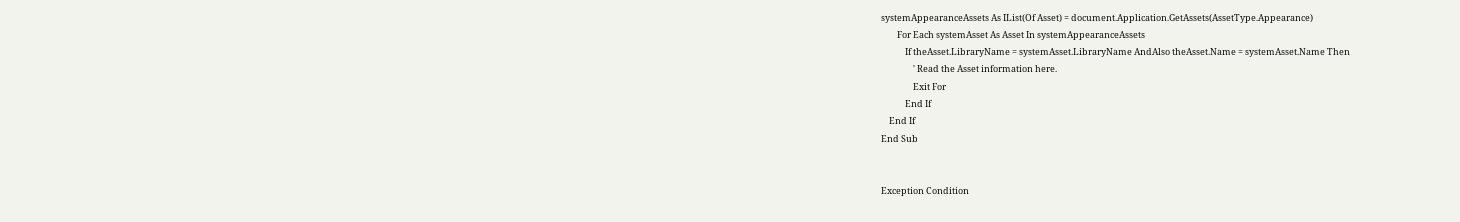systemAppearanceAssets As IList(Of Asset) = document.Application.GetAssets(AssetType.Appearance)
        For Each systemAsset As Asset In systemAppearanceAssets
            If theAsset.LibraryName = systemAsset.LibraryName AndAlso theAsset.Name = systemAsset.Name Then
                ' Read the Asset information here.
                Exit For
            End If
    End If
End Sub


Exception Condition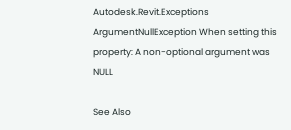Autodesk.Revit.Exceptions ArgumentNullException When setting this property: A non-optional argument was NULL

See Also